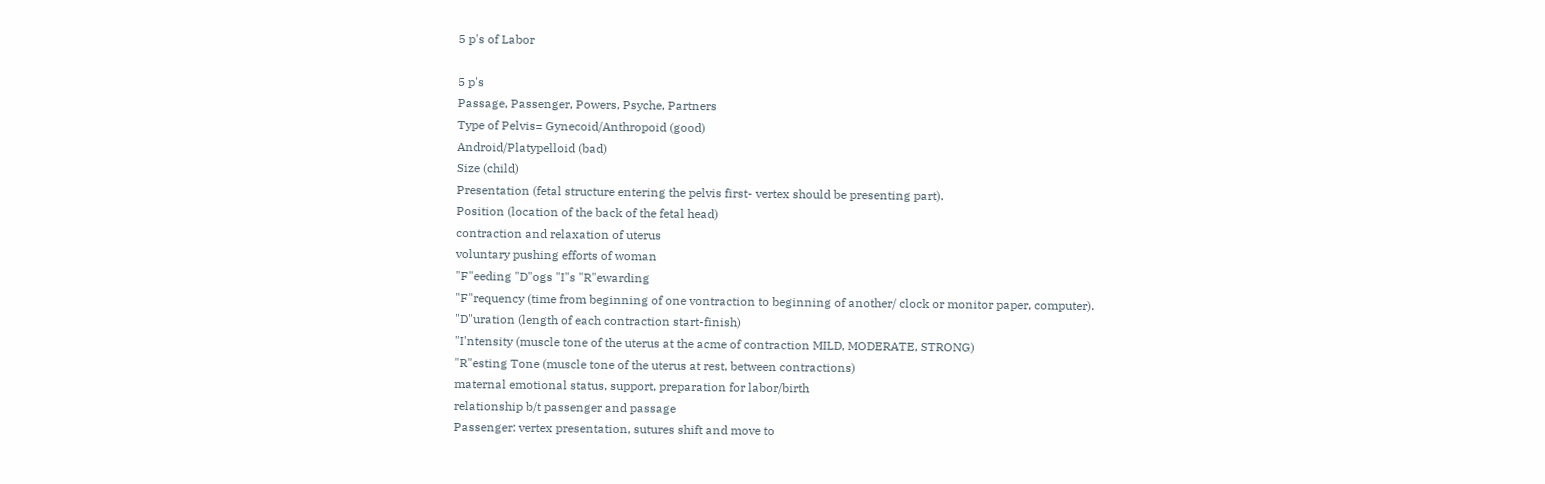5 p's of Labor

5 p's
Passage, Passenger, Powers, Psyche, Partners
Type of Pelvis= Gynecoid/Anthropoid (good)
Android/Platypelloid (bad)
Size (child)
Presentation (fetal structure entering the pelvis first- vertex should be presenting part).
Position (location of the back of the fetal head)
contraction and relaxation of uterus
voluntary pushing efforts of woman
"F"eeding "D"ogs "I"s "R"ewarding
"F"requency (time from beginning of one vontraction to beginning of another/ clock or monitor paper, computer).
"D"uration (length of each contraction start-finish)
"I'ntensity (muscle tone of the uterus at the acme of contraction MILD, MODERATE, STRONG)
"R"esting Tone (muscle tone of the uterus at rest, between contractions)
maternal emotional status, support, preparation for labor/birth
relationship b/t passenger and passage
Passenger: vertex presentation, sutures shift and move to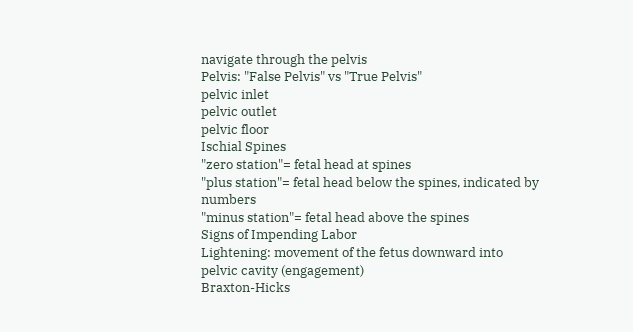navigate through the pelvis
Pelvis: "False Pelvis" vs "True Pelvis"
pelvic inlet
pelvic outlet
pelvic floor
Ischial Spines
"zero station"= fetal head at spines
"plus station"= fetal head below the spines, indicated by numbers
"minus station"= fetal head above the spines
Signs of Impending Labor
Lightening: movement of the fetus downward into pelvic cavity (engagement)
Braxton-Hicks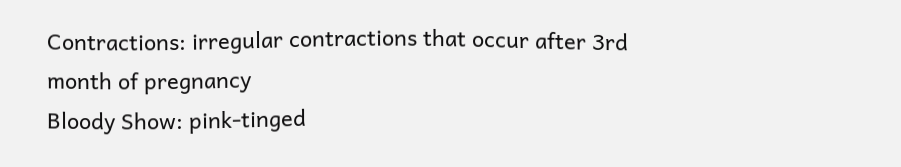Contractions: irregular contractions that occur after 3rd month of pregnancy
Bloody Show: pink-tinged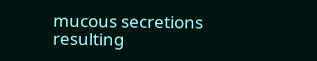mucous secretions resulting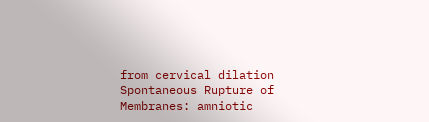from cervical dilation
Spontaneous Rupture of Membranes: amniotic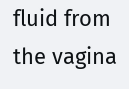fluid from the vagina